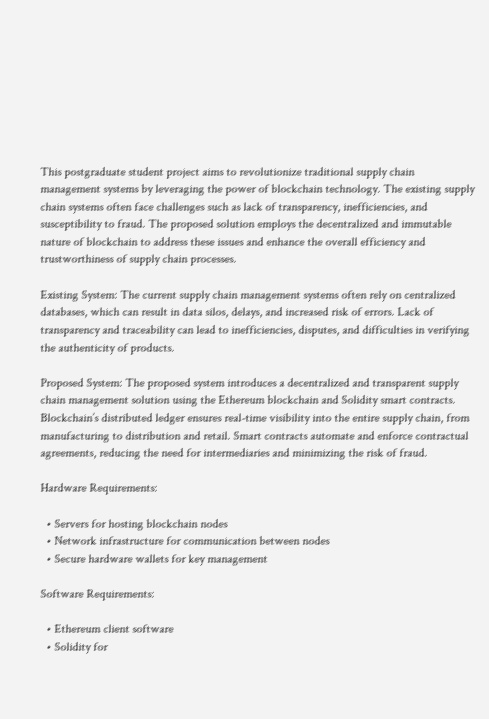This postgraduate student project aims to revolutionize traditional supply chain management systems by leveraging the power of blockchain technology. The existing supply chain systems often face challenges such as lack of transparency, inefficiencies, and susceptibility to fraud. The proposed solution employs the decentralized and immutable nature of blockchain to address these issues and enhance the overall efficiency and trustworthiness of supply chain processes.

Existing System: The current supply chain management systems often rely on centralized databases, which can result in data silos, delays, and increased risk of errors. Lack of transparency and traceability can lead to inefficiencies, disputes, and difficulties in verifying the authenticity of products.

Proposed System: The proposed system introduces a decentralized and transparent supply chain management solution using the Ethereum blockchain and Solidity smart contracts. Blockchain’s distributed ledger ensures real-time visibility into the entire supply chain, from manufacturing to distribution and retail. Smart contracts automate and enforce contractual agreements, reducing the need for intermediaries and minimizing the risk of fraud.

Hardware Requirements:

  • Servers for hosting blockchain nodes
  • Network infrastructure for communication between nodes
  • Secure hardware wallets for key management

Software Requirements:

  • Ethereum client software
  • Solidity for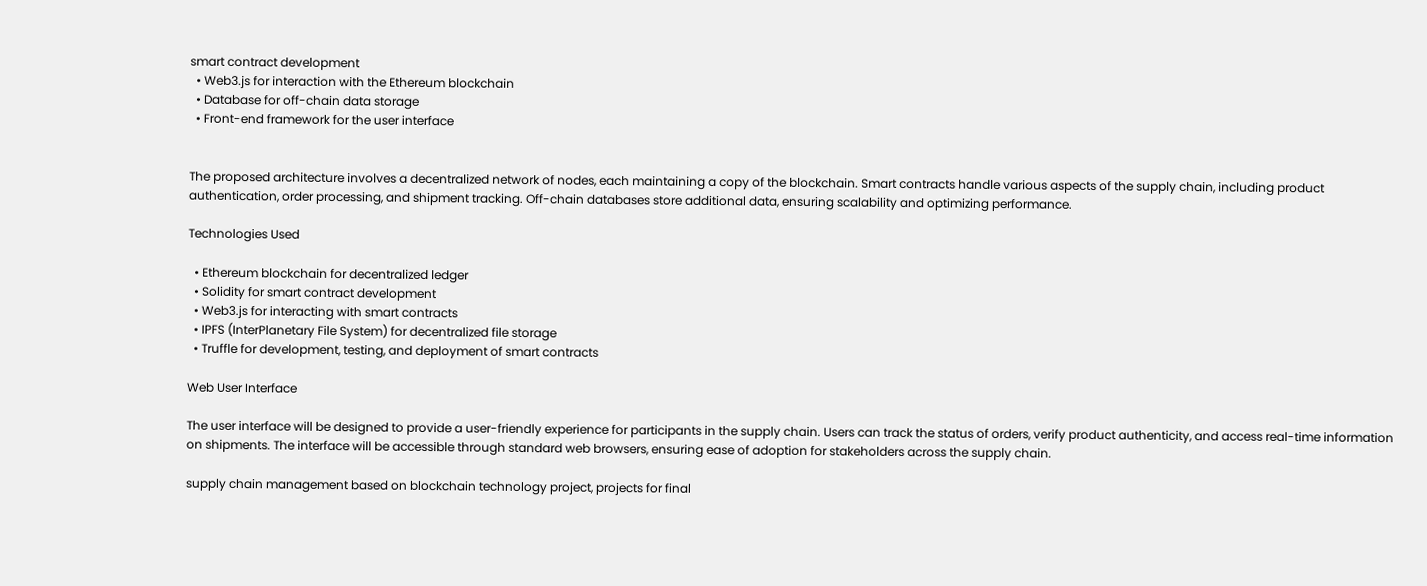smart contract development
  • Web3.js for interaction with the Ethereum blockchain
  • Database for off-chain data storage
  • Front-end framework for the user interface


The proposed architecture involves a decentralized network of nodes, each maintaining a copy of the blockchain. Smart contracts handle various aspects of the supply chain, including product authentication, order processing, and shipment tracking. Off-chain databases store additional data, ensuring scalability and optimizing performance.

Technologies Used

  • Ethereum blockchain for decentralized ledger
  • Solidity for smart contract development
  • Web3.js for interacting with smart contracts
  • IPFS (InterPlanetary File System) for decentralized file storage
  • Truffle for development, testing, and deployment of smart contracts

Web User Interface

The user interface will be designed to provide a user-friendly experience for participants in the supply chain. Users can track the status of orders, verify product authenticity, and access real-time information on shipments. The interface will be accessible through standard web browsers, ensuring ease of adoption for stakeholders across the supply chain.

supply chain management based on blockchain technology project, projects for final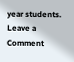year students.
Leave a Comment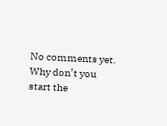No comments yet. Why don’t you start the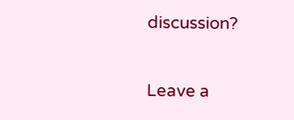discussion?

Leave a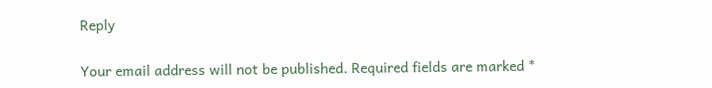Reply

Your email address will not be published. Required fields are marked *